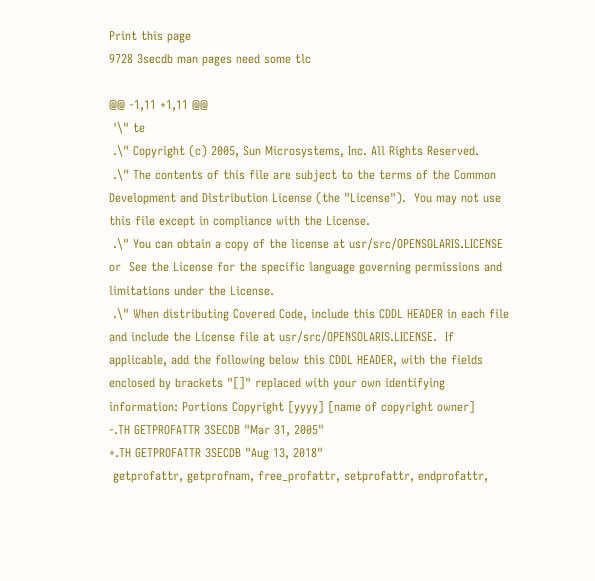Print this page
9728 3secdb man pages need some tlc

@@ -1,11 +1,11 @@
 '\" te
 .\" Copyright (c) 2005, Sun Microsystems, Inc. All Rights Reserved.
 .\" The contents of this file are subject to the terms of the Common Development and Distribution License (the "License").  You may not use this file except in compliance with the License.
 .\" You can obtain a copy of the license at usr/src/OPENSOLARIS.LICENSE or  See the License for the specific language governing permissions and limitations under the License.
 .\" When distributing Covered Code, include this CDDL HEADER in each file and include the License file at usr/src/OPENSOLARIS.LICENSE.  If applicable, add the following below this CDDL HEADER, with the fields enclosed by brackets "[]" replaced with your own identifying information: Portions Copyright [yyyy] [name of copyright owner]
-.TH GETPROFATTR 3SECDB "Mar 31, 2005"
+.TH GETPROFATTR 3SECDB "Aug 13, 2018"
 getprofattr, getprofnam, free_profattr, setprofattr, endprofattr,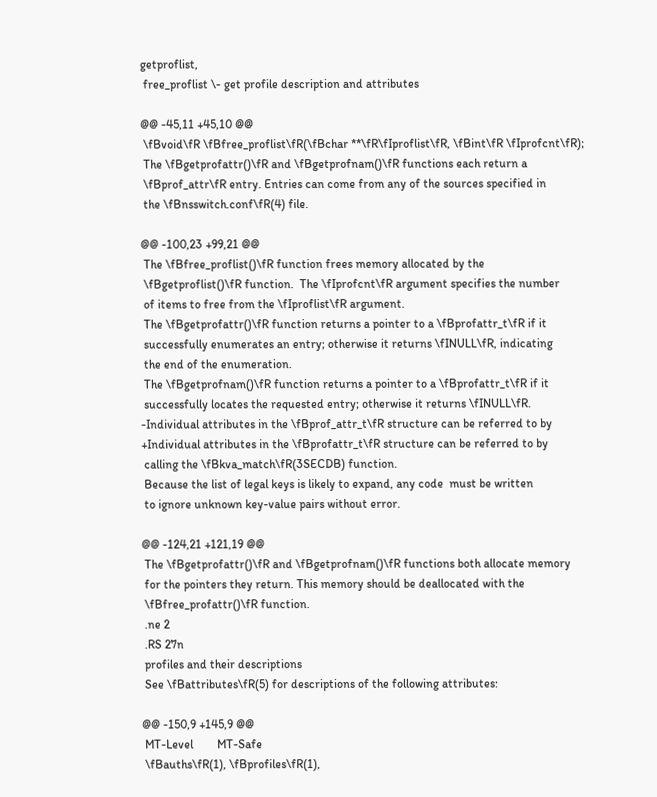getproflist,
 free_proflist \- get profile description and attributes

@@ -45,11 +45,10 @@
 \fBvoid\fR \fBfree_proflist\fR(\fBchar **\fR\fIproflist\fR, \fBint\fR \fIprofcnt\fR);
 The \fBgetprofattr()\fR and \fBgetprofnam()\fR functions each return a
 \fBprof_attr\fR entry. Entries can come from any of the sources specified in
 the \fBnsswitch.conf\fR(4) file.

@@ -100,23 +99,21 @@
 The \fBfree_proflist()\fR function frees memory allocated by the
 \fBgetproflist()\fR function.  The \fIprofcnt\fR argument specifies the number
 of items to free from the \fIproflist\fR argument.
 The \fBgetprofattr()\fR function returns a pointer to a \fBprofattr_t\fR if it
 successfully enumerates an entry; otherwise it returns \fINULL\fR, indicating
 the end of the enumeration.
 The \fBgetprofnam()\fR function returns a pointer to a \fBprofattr_t\fR if it
 successfully locates the requested entry; otherwise it returns \fINULL\fR.
-Individual attributes in the \fBprof_attr_t\fR structure can be referred to by
+Individual attributes in the \fBprofattr_t\fR structure can be referred to by
 calling the \fBkva_match\fR(3SECDB) function.
 Because the list of legal keys is likely to expand, any code  must be written
 to ignore unknown key-value pairs without error.

@@ -124,21 +121,19 @@
 The \fBgetprofattr()\fR and \fBgetprofnam()\fR functions both allocate memory
 for the pointers they return. This memory should be deallocated with the
 \fBfree_profattr()\fR function.
 .ne 2
 .RS 27n
 profiles and their descriptions
 See \fBattributes\fR(5) for descriptions of the following attributes:

@@ -150,9 +145,9 @@
 MT-Level        MT-Safe
 \fBauths\fR(1), \fBprofiles\fR(1),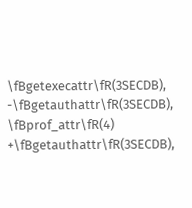\fBgetexecattr\fR(3SECDB),
-\fBgetauthattr\fR(3SECDB), \fBprof_attr\fR(4)
+\fBgetauthattr\fR(3SECDB),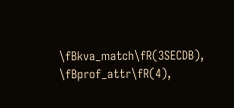\fBkva_match\fR(3SECDB), \fBprof_attr\fR(4),